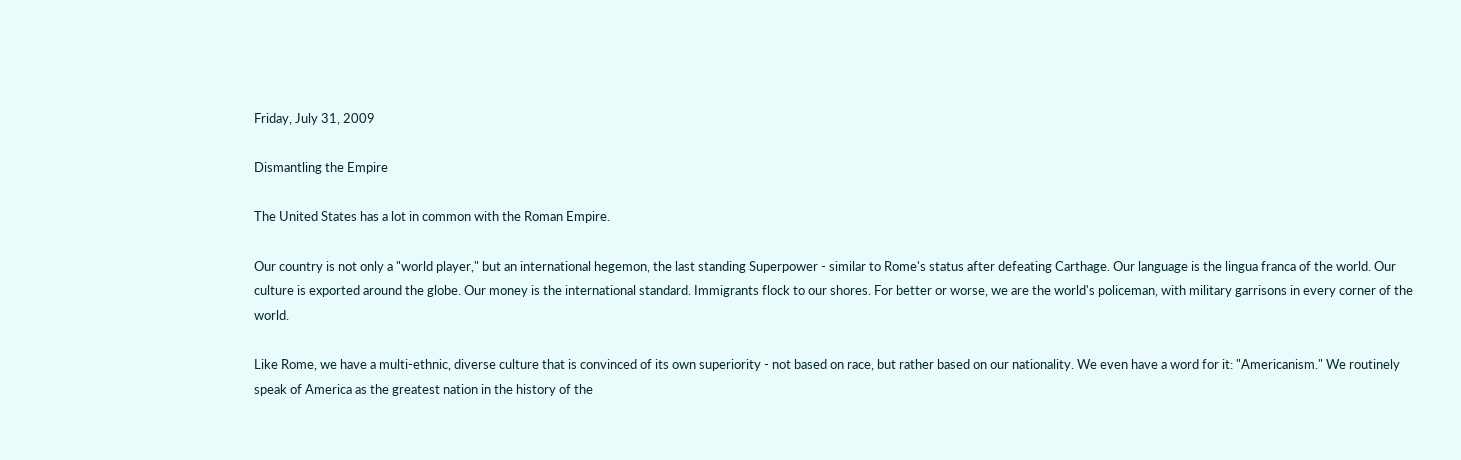Friday, July 31, 2009

Dismantling the Empire

The United States has a lot in common with the Roman Empire.

Our country is not only a "world player," but an international hegemon, the last standing Superpower - similar to Rome's status after defeating Carthage. Our language is the lingua franca of the world. Our culture is exported around the globe. Our money is the international standard. Immigrants flock to our shores. For better or worse, we are the world's policeman, with military garrisons in every corner of the world.

Like Rome, we have a multi-ethnic, diverse culture that is convinced of its own superiority - not based on race, but rather based on our nationality. We even have a word for it: "Americanism." We routinely speak of America as the greatest nation in the history of the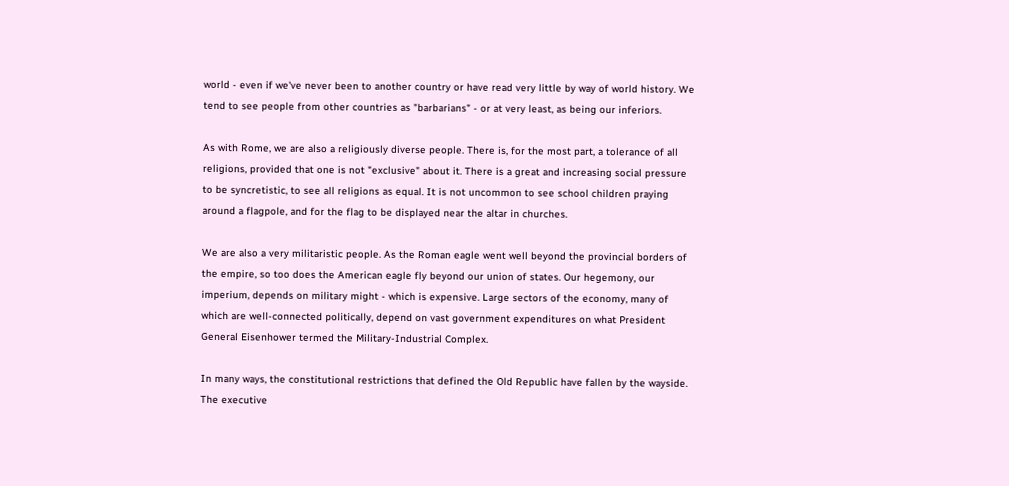world - even if we've never been to another country or have read very little by way of world history. We tend to see people from other countries as "barbarians" - or at very least, as being our inferiors.

As with Rome, we are also a religiously diverse people. There is, for the most part, a tolerance of all religions, provided that one is not "exclusive" about it. There is a great and increasing social pressure to be syncretistic, to see all religions as equal. It is not uncommon to see school children praying around a flagpole, and for the flag to be displayed near the altar in churches.

We are also a very militaristic people. As the Roman eagle went well beyond the provincial borders of the empire, so too does the American eagle fly beyond our union of states. Our hegemony, our imperium, depends on military might - which is expensive. Large sectors of the economy, many of which are well-connected politically, depend on vast government expenditures on what President General Eisenhower termed the Military-Industrial Complex.

In many ways, the constitutional restrictions that defined the Old Republic have fallen by the wayside. The executive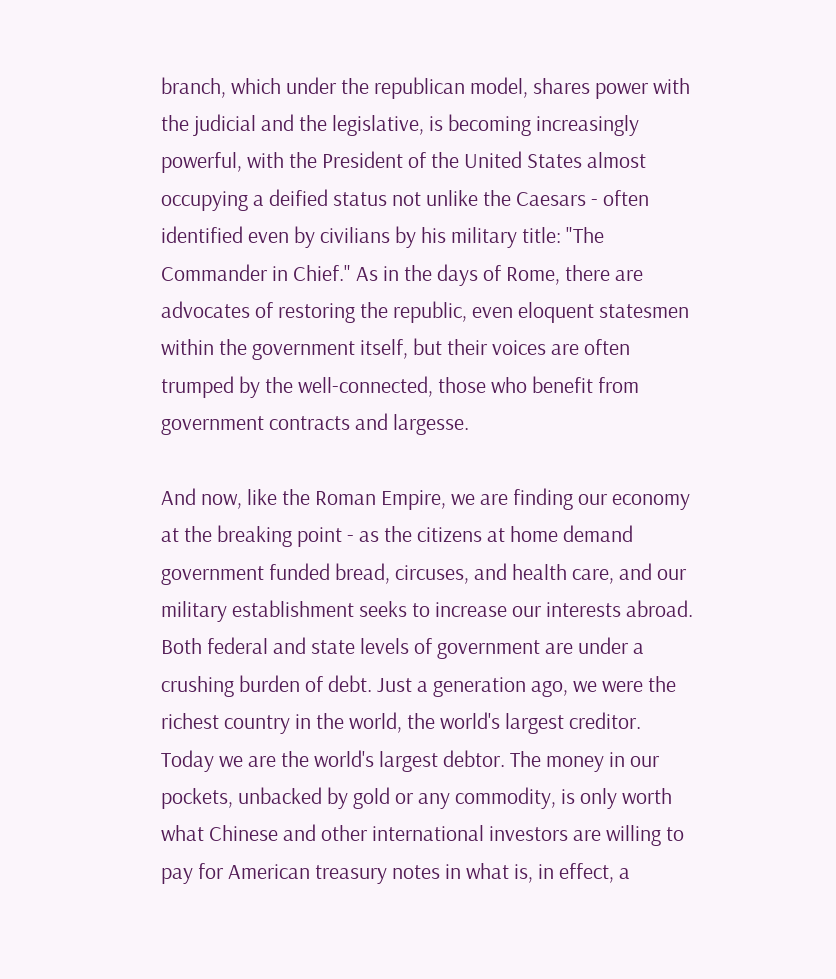branch, which under the republican model, shares power with the judicial and the legislative, is becoming increasingly powerful, with the President of the United States almost occupying a deified status not unlike the Caesars - often identified even by civilians by his military title: "The Commander in Chief." As in the days of Rome, there are advocates of restoring the republic, even eloquent statesmen within the government itself, but their voices are often trumped by the well-connected, those who benefit from government contracts and largesse.

And now, like the Roman Empire, we are finding our economy at the breaking point - as the citizens at home demand government funded bread, circuses, and health care, and our military establishment seeks to increase our interests abroad. Both federal and state levels of government are under a crushing burden of debt. Just a generation ago, we were the richest country in the world, the world's largest creditor. Today we are the world's largest debtor. The money in our pockets, unbacked by gold or any commodity, is only worth what Chinese and other international investors are willing to pay for American treasury notes in what is, in effect, a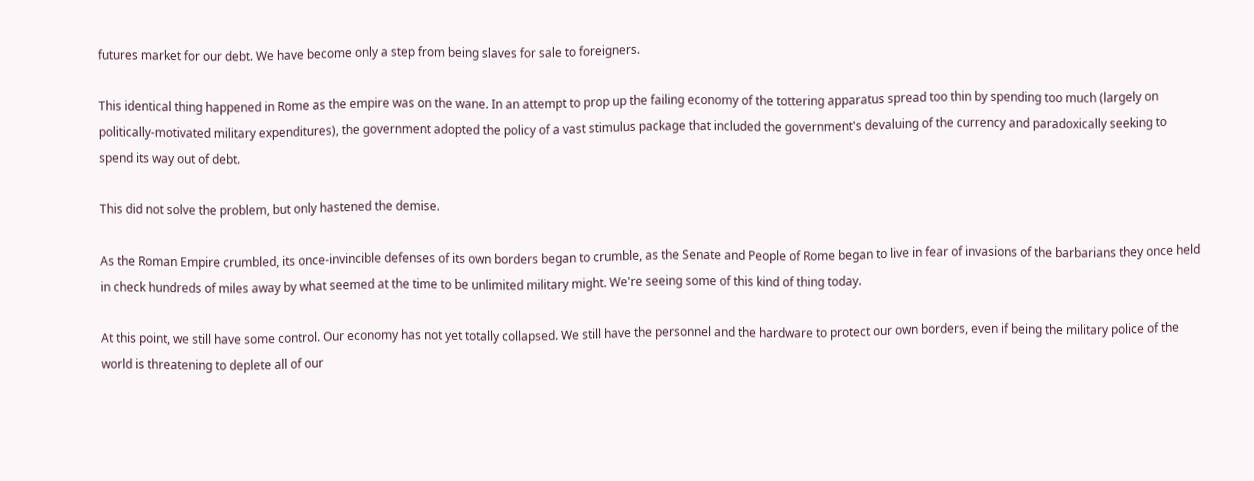futures market for our debt. We have become only a step from being slaves for sale to foreigners.

This identical thing happened in Rome as the empire was on the wane. In an attempt to prop up the failing economy of the tottering apparatus spread too thin by spending too much (largely on politically-motivated military expenditures), the government adopted the policy of a vast stimulus package that included the government's devaluing of the currency and paradoxically seeking to spend its way out of debt.

This did not solve the problem, but only hastened the demise.

As the Roman Empire crumbled, its once-invincible defenses of its own borders began to crumble, as the Senate and People of Rome began to live in fear of invasions of the barbarians they once held in check hundreds of miles away by what seemed at the time to be unlimited military might. We're seeing some of this kind of thing today.

At this point, we still have some control. Our economy has not yet totally collapsed. We still have the personnel and the hardware to protect our own borders, even if being the military police of the world is threatening to deplete all of our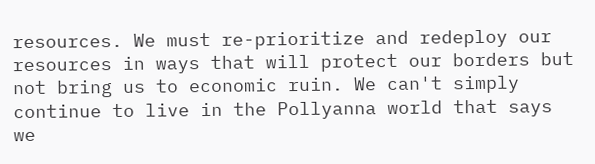resources. We must re-prioritize and redeploy our resources in ways that will protect our borders but not bring us to economic ruin. We can't simply continue to live in the Pollyanna world that says we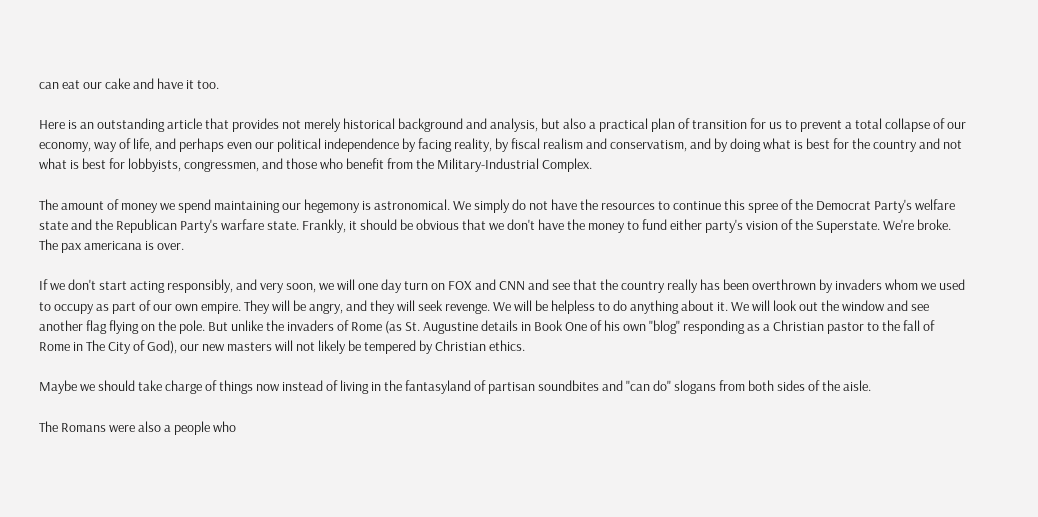can eat our cake and have it too.

Here is an outstanding article that provides not merely historical background and analysis, but also a practical plan of transition for us to prevent a total collapse of our economy, way of life, and perhaps even our political independence by facing reality, by fiscal realism and conservatism, and by doing what is best for the country and not what is best for lobbyists, congressmen, and those who benefit from the Military-Industrial Complex.

The amount of money we spend maintaining our hegemony is astronomical. We simply do not have the resources to continue this spree of the Democrat Party's welfare state and the Republican Party's warfare state. Frankly, it should be obvious that we don't have the money to fund either party's vision of the Superstate. We're broke. The pax americana is over.

If we don't start acting responsibly, and very soon, we will one day turn on FOX and CNN and see that the country really has been overthrown by invaders whom we used to occupy as part of our own empire. They will be angry, and they will seek revenge. We will be helpless to do anything about it. We will look out the window and see another flag flying on the pole. But unlike the invaders of Rome (as St. Augustine details in Book One of his own "blog" responding as a Christian pastor to the fall of Rome in The City of God), our new masters will not likely be tempered by Christian ethics.

Maybe we should take charge of things now instead of living in the fantasyland of partisan soundbites and "can do" slogans from both sides of the aisle.

The Romans were also a people who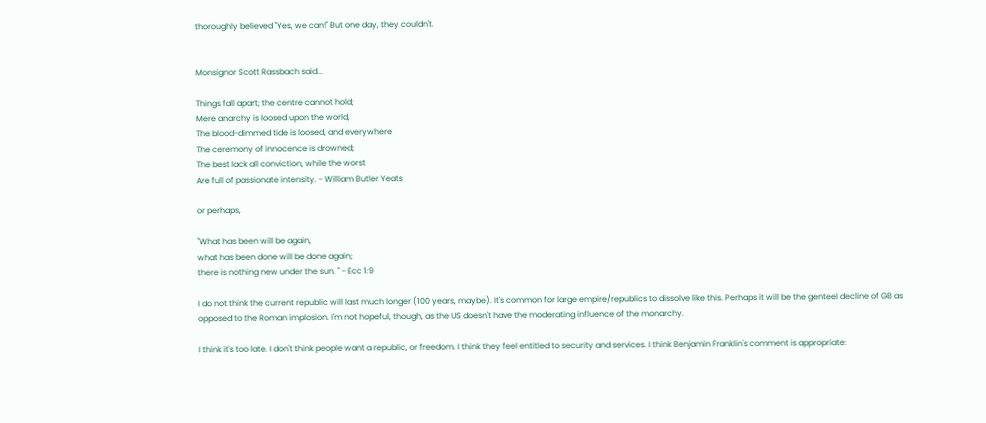thoroughly believed "Yes, we can!" But one day, they couldn't.


Monsignor Scott Rassbach said...

Things fall apart; the centre cannot hold;
Mere anarchy is loosed upon the world,
The blood-dimmed tide is loosed, and everywhere
The ceremony of innocence is drowned;
The best lack all conviction, while the worst
Are full of passionate intensity. - William Butler Yeats

or perhaps,

"What has been will be again,
what has been done will be done again;
there is nothing new under the sun. " - Ecc 1:9

I do not think the current republic will last much longer (100 years, maybe). It's common for large empire/republics to dissolve like this. Perhaps it will be the genteel decline of GB as opposed to the Roman implosion. I'm not hopeful, though, as the US doesn't have the moderating influence of the monarchy.

I think it's too late. I don't think people want a republic, or freedom. I think they feel entitled to security and services. I think Benjamin Franklin's comment is appropriate: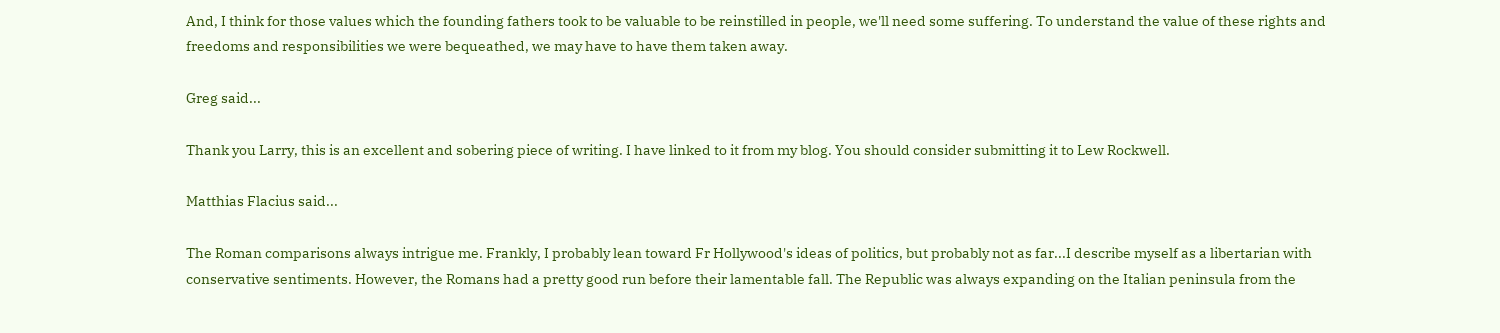And, I think for those values which the founding fathers took to be valuable to be reinstilled in people, we'll need some suffering. To understand the value of these rights and freedoms and responsibilities we were bequeathed, we may have to have them taken away.

Greg said...

Thank you Larry, this is an excellent and sobering piece of writing. I have linked to it from my blog. You should consider submitting it to Lew Rockwell.

Matthias Flacius said...

The Roman comparisons always intrigue me. Frankly, I probably lean toward Fr Hollywood's ideas of politics, but probably not as far...I describe myself as a libertarian with conservative sentiments. However, the Romans had a pretty good run before their lamentable fall. The Republic was always expanding on the Italian peninsula from the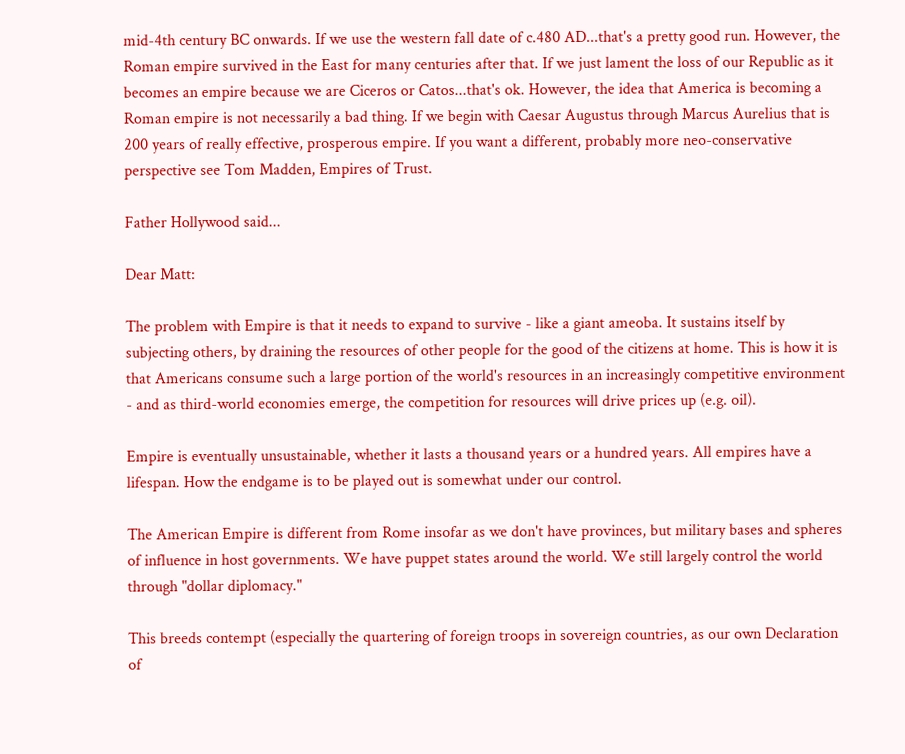mid-4th century BC onwards. If we use the western fall date of c.480 AD...that's a pretty good run. However, the Roman empire survived in the East for many centuries after that. If we just lament the loss of our Republic as it becomes an empire because we are Ciceros or Catos...that's ok. However, the idea that America is becoming a Roman empire is not necessarily a bad thing. If we begin with Caesar Augustus through Marcus Aurelius that is 200 years of really effective, prosperous empire. If you want a different, probably more neo-conservative perspective see Tom Madden, Empires of Trust.

Father Hollywood said...

Dear Matt:

The problem with Empire is that it needs to expand to survive - like a giant ameoba. It sustains itself by subjecting others, by draining the resources of other people for the good of the citizens at home. This is how it is that Americans consume such a large portion of the world's resources in an increasingly competitive environment - and as third-world economies emerge, the competition for resources will drive prices up (e.g. oil).

Empire is eventually unsustainable, whether it lasts a thousand years or a hundred years. All empires have a lifespan. How the endgame is to be played out is somewhat under our control.

The American Empire is different from Rome insofar as we don't have provinces, but military bases and spheres of influence in host governments. We have puppet states around the world. We still largely control the world through "dollar diplomacy."

This breeds contempt (especially the quartering of foreign troops in sovereign countries, as our own Declaration of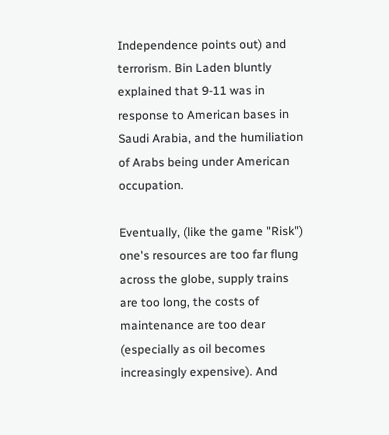Independence points out) and terrorism. Bin Laden bluntly explained that 9-11 was in response to American bases in Saudi Arabia, and the humiliation of Arabs being under American occupation.

Eventually, (like the game "Risk") one's resources are too far flung across the globe, supply trains are too long, the costs of maintenance are too dear (especially as oil becomes increasingly expensive). And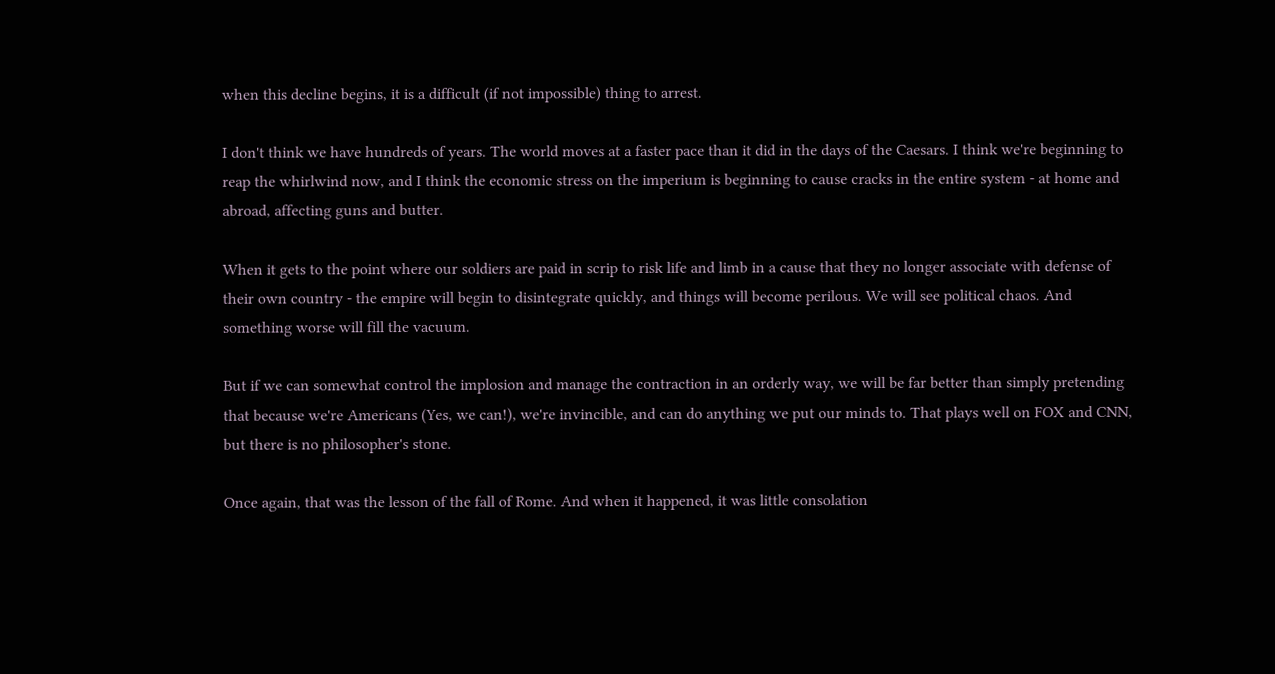when this decline begins, it is a difficult (if not impossible) thing to arrest.

I don't think we have hundreds of years. The world moves at a faster pace than it did in the days of the Caesars. I think we're beginning to reap the whirlwind now, and I think the economic stress on the imperium is beginning to cause cracks in the entire system - at home and abroad, affecting guns and butter.

When it gets to the point where our soldiers are paid in scrip to risk life and limb in a cause that they no longer associate with defense of their own country - the empire will begin to disintegrate quickly, and things will become perilous. We will see political chaos. And something worse will fill the vacuum.

But if we can somewhat control the implosion and manage the contraction in an orderly way, we will be far better than simply pretending that because we're Americans (Yes, we can!), we're invincible, and can do anything we put our minds to. That plays well on FOX and CNN, but there is no philosopher's stone.

Once again, that was the lesson of the fall of Rome. And when it happened, it was little consolation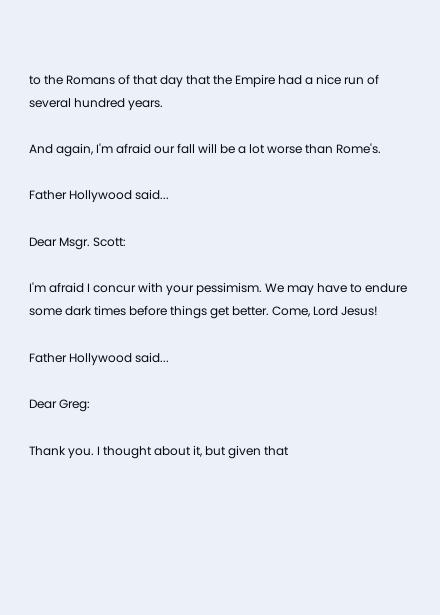to the Romans of that day that the Empire had a nice run of several hundred years.

And again, I'm afraid our fall will be a lot worse than Rome's.

Father Hollywood said...

Dear Msgr. Scott:

I'm afraid I concur with your pessimism. We may have to endure some dark times before things get better. Come, Lord Jesus!

Father Hollywood said...

Dear Greg:

Thank you. I thought about it, but given that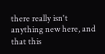there really isn't anything new here, and that this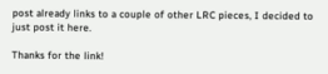post already links to a couple of other LRC pieces, I decided to just post it here.

Thanks for the link!